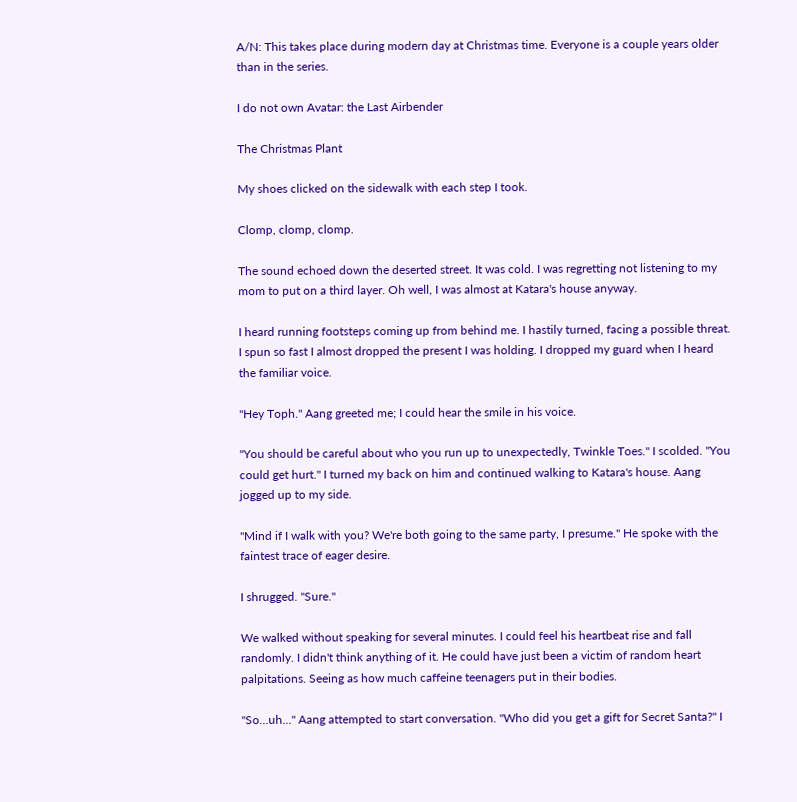A/N: This takes place during modern day at Christmas time. Everyone is a couple years older than in the series.

I do not own Avatar: the Last Airbender

The Christmas Plant

My shoes clicked on the sidewalk with each step I took.

Clomp, clomp, clomp.

The sound echoed down the deserted street. It was cold. I was regretting not listening to my mom to put on a third layer. Oh well, I was almost at Katara's house anyway.

I heard running footsteps coming up from behind me. I hastily turned, facing a possible threat. I spun so fast I almost dropped the present I was holding. I dropped my guard when I heard the familiar voice.

"Hey Toph." Aang greeted me; I could hear the smile in his voice.

"You should be careful about who you run up to unexpectedly, Twinkle Toes." I scolded. "You could get hurt." I turned my back on him and continued walking to Katara's house. Aang jogged up to my side.

"Mind if I walk with you? We're both going to the same party, I presume." He spoke with the faintest trace of eager desire.

I shrugged. "Sure."

We walked without speaking for several minutes. I could feel his heartbeat rise and fall randomly. I didn't think anything of it. He could have just been a victim of random heart palpitations. Seeing as how much caffeine teenagers put in their bodies.

"So…uh…" Aang attempted to start conversation. "Who did you get a gift for Secret Santa?" I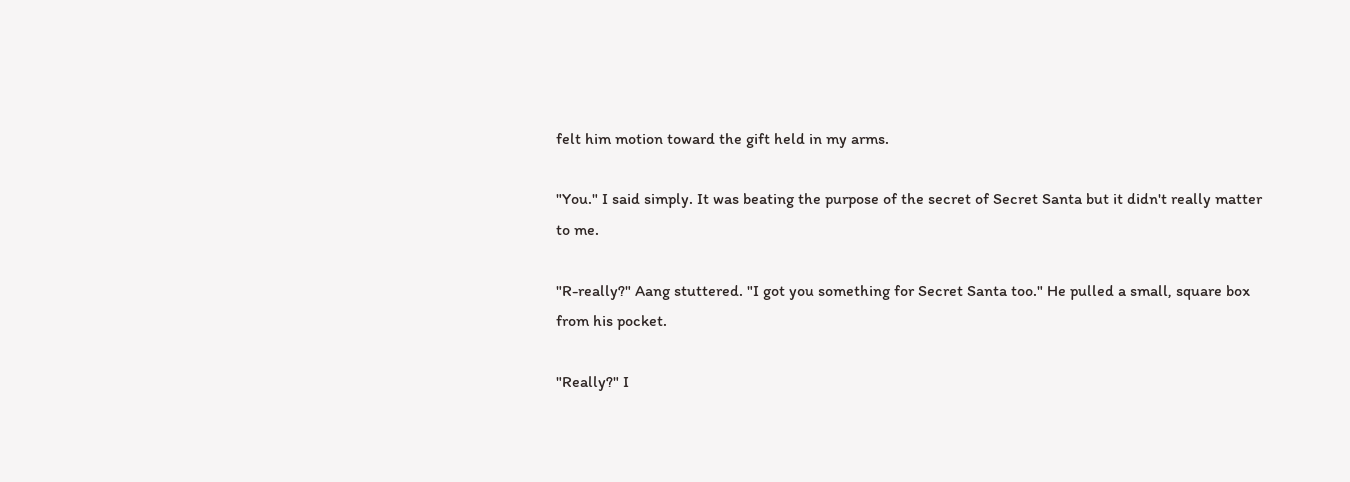felt him motion toward the gift held in my arms.

"You." I said simply. It was beating the purpose of the secret of Secret Santa but it didn't really matter to me.

"R-really?" Aang stuttered. "I got you something for Secret Santa too." He pulled a small, square box from his pocket.

"Really?" I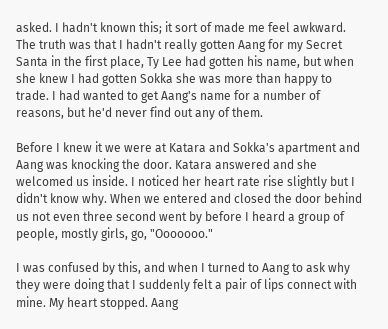asked. I hadn't known this; it sort of made me feel awkward. The truth was that I hadn't really gotten Aang for my Secret Santa in the first place, Ty Lee had gotten his name, but when she knew I had gotten Sokka she was more than happy to trade. I had wanted to get Aang's name for a number of reasons, but he'd never find out any of them.

Before I knew it we were at Katara and Sokka's apartment and Aang was knocking the door. Katara answered and she welcomed us inside. I noticed her heart rate rise slightly but I didn't know why. When we entered and closed the door behind us not even three second went by before I heard a group of people, mostly girls, go, "Ooooooo."

I was confused by this, and when I turned to Aang to ask why they were doing that I suddenly felt a pair of lips connect with mine. My heart stopped. Aang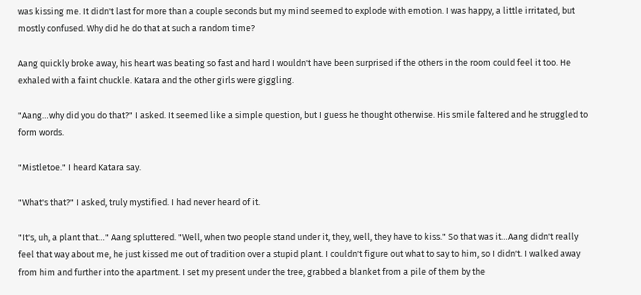was kissing me. It didn't last for more than a couple seconds but my mind seemed to explode with emotion. I was happy, a little irritated, but mostly confused. Why did he do that at such a random time?

Aang quickly broke away, his heart was beating so fast and hard I wouldn't have been surprised if the others in the room could feel it too. He exhaled with a faint chuckle. Katara and the other girls were giggling.

"Aang…why did you do that?" I asked. It seemed like a simple question, but I guess he thought otherwise. His smile faltered and he struggled to form words.

"Mistletoe." I heard Katara say.

"What's that?" I asked, truly mystified. I had never heard of it.

"It's, uh, a plant that…" Aang spluttered. "Well, when two people stand under it, they, well, they have to kiss." So that was it…Aang didn't really feel that way about me, he just kissed me out of tradition over a stupid plant. I couldn't figure out what to say to him, so I didn't. I walked away from him and further into the apartment. I set my present under the tree, grabbed a blanket from a pile of them by the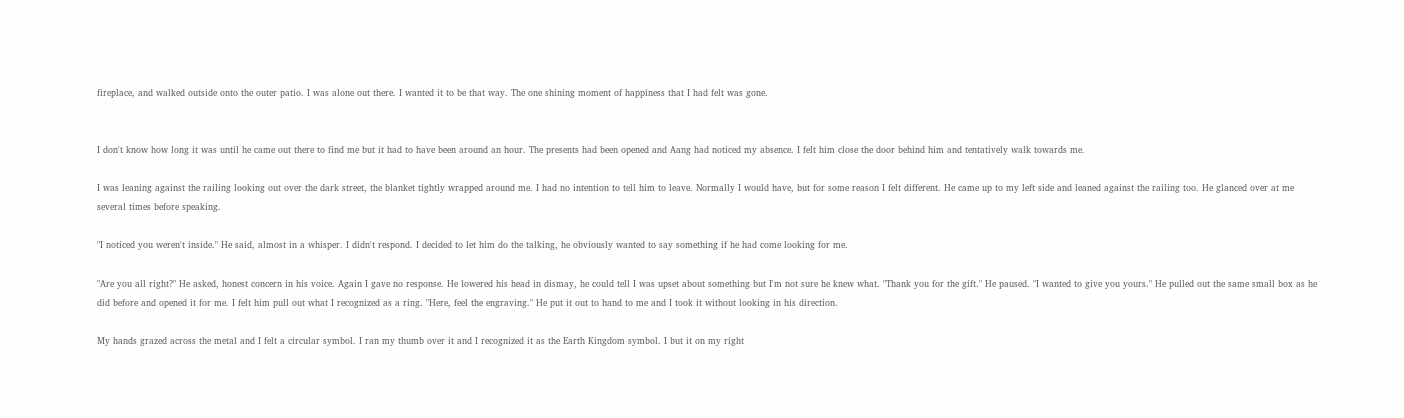fireplace, and walked outside onto the outer patio. I was alone out there. I wanted it to be that way. The one shining moment of happiness that I had felt was gone.


I don't know how long it was until he came out there to find me but it had to have been around an hour. The presents had been opened and Aang had noticed my absence. I felt him close the door behind him and tentatively walk towards me.

I was leaning against the railing looking out over the dark street, the blanket tightly wrapped around me. I had no intention to tell him to leave. Normally I would have, but for some reason I felt different. He came up to my left side and leaned against the railing too. He glanced over at me several times before speaking.

"I noticed you weren't inside." He said, almost in a whisper. I didn't respond. I decided to let him do the talking, he obviously wanted to say something if he had come looking for me.

"Are you all right?" He asked, honest concern in his voice. Again I gave no response. He lowered his head in dismay, he could tell I was upset about something but I'm not sure he knew what. "Thank you for the gift." He paused. "I wanted to give you yours." He pulled out the same small box as he did before and opened it for me. I felt him pull out what I recognized as a ring. "Here, feel the engraving." He put it out to hand to me and I took it without looking in his direction.

My hands grazed across the metal and I felt a circular symbol. I ran my thumb over it and I recognized it as the Earth Kingdom symbol. I but it on my right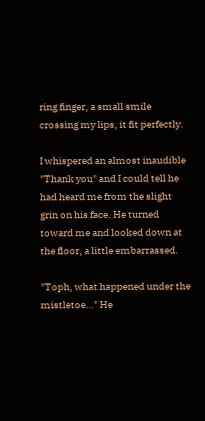ring finger, a small smile crossing my lips, it fit perfectly.

I whispered an almost inaudible "Thank you" and I could tell he had heard me from the slight grin on his face. He turned toward me and looked down at the floor, a little embarrassed.

"Toph, what happened under the mistletoe…" He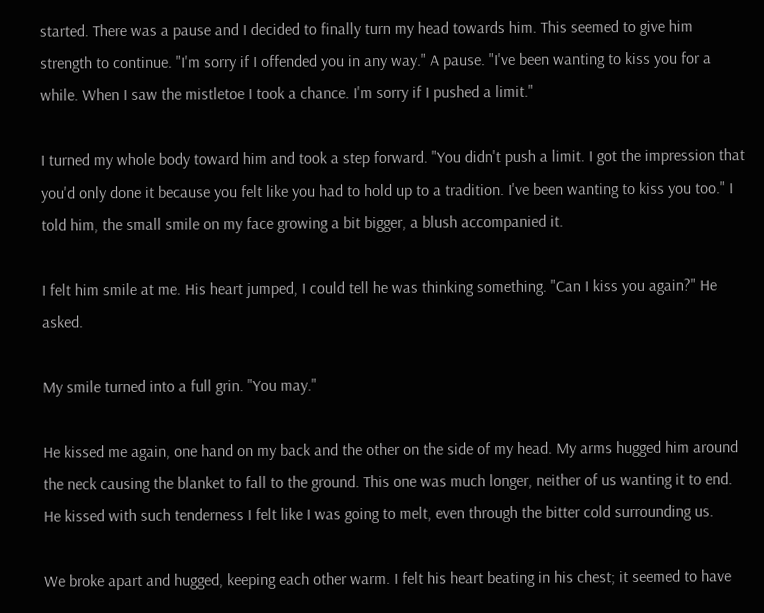started. There was a pause and I decided to finally turn my head towards him. This seemed to give him strength to continue. "I'm sorry if I offended you in any way." A pause. "I've been wanting to kiss you for a while. When I saw the mistletoe I took a chance. I'm sorry if I pushed a limit."

I turned my whole body toward him and took a step forward. "You didn't push a limit. I got the impression that you'd only done it because you felt like you had to hold up to a tradition. I've been wanting to kiss you too." I told him, the small smile on my face growing a bit bigger, a blush accompanied it.

I felt him smile at me. His heart jumped, I could tell he was thinking something. "Can I kiss you again?" He asked.

My smile turned into a full grin. "You may."

He kissed me again, one hand on my back and the other on the side of my head. My arms hugged him around the neck causing the blanket to fall to the ground. This one was much longer, neither of us wanting it to end. He kissed with such tenderness I felt like I was going to melt, even through the bitter cold surrounding us.

We broke apart and hugged, keeping each other warm. I felt his heart beating in his chest; it seemed to have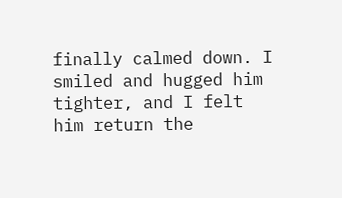finally calmed down. I smiled and hugged him tighter, and I felt him return the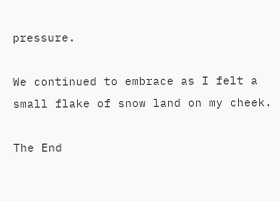pressure.

We continued to embrace as I felt a small flake of snow land on my cheek.

The End